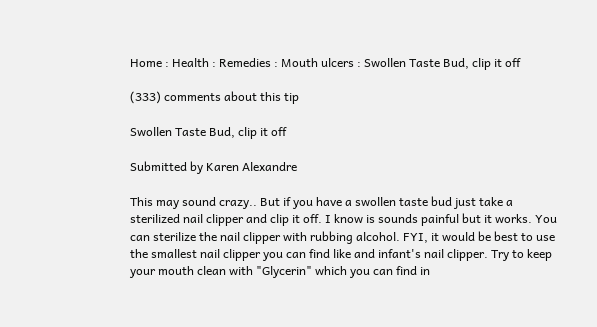Home : Health : Remedies : Mouth ulcers : Swollen Taste Bud, clip it off

(333) comments about this tip

Swollen Taste Bud, clip it off

Submitted by Karen Alexandre

This may sound crazy.. But if you have a swollen taste bud just take a sterilized nail clipper and clip it off. I know is sounds painful but it works. You can sterilize the nail clipper with rubbing alcohol. FYI, it would be best to use the smallest nail clipper you can find like and infant's nail clipper. Try to keep your mouth clean with "Glycerin" which you can find in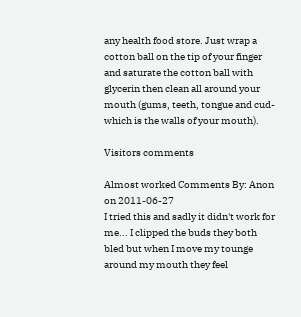any health food store. Just wrap a cotton ball on the tip of your finger and saturate the cotton ball with glycerin then clean all around your mouth (gums, teeth, tongue and cud-which is the walls of your mouth).

Visitors comments

Almost worked Comments By: Anon on 2011-06-27
I tried this and sadly it didn't work for me... I clipped the buds they both bled but when I move my tounge around my mouth they feel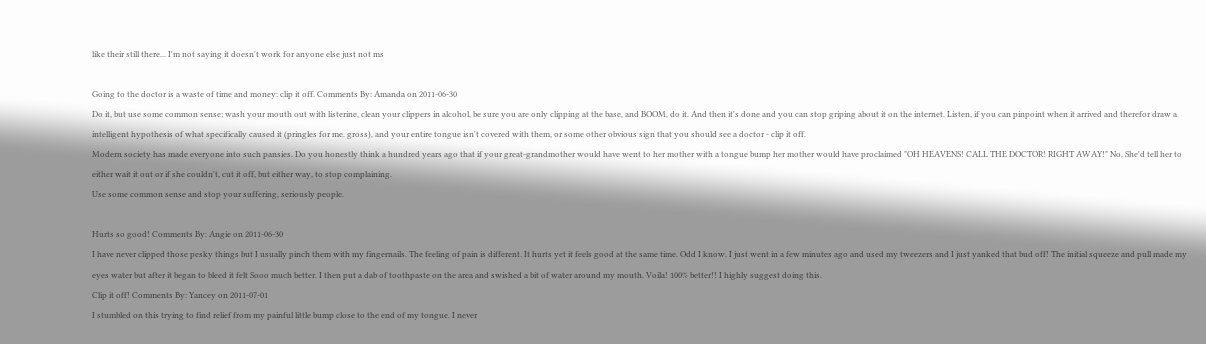like their still there... I'm not saying it doesn't work for anyone else just not ms

Going to the doctor is a waste of time and money: clip it off. Comments By: Amanda on 2011-06-30
Do it, but use some common sense; wash your mouth out with listerine, clean your clippers in alcohol, be sure you are only clipping at the base, and BOOM, do it. And then it's done and you can stop griping about it on the internet. Listen, if you can pinpoint when it arrived and therefor draw a intelligent hypothesis of what specifically caused it (pringles for me. gross), and your entire tongue isn't covered with them, or some other obvious sign that you should see a doctor - clip it off.
Modern society has made everyone into such pansies. Do you honestly think a hundred years ago that if your great-grandmother would have went to her mother with a tongue bump her mother would have proclaimed "OH HEAVENS! CALL THE DOCTOR! RIGHT AWAY!" No. She'd tell her to either wait it out or if she couldn't, cut it off, but either way, to stop complaining.
Use some common sense and stop your suffering, seriously people.

Hurts so good! Comments By: Angie on 2011-06-30
I have never clipped those pesky things but I usually pinch them with my fingernails. The feeling of pain is different. It hurts yet it feels good at the same time. Odd I know. I just went in a few minutes ago and used my tweezers and I just yanked that bud off! The initial squeeze and pull made my eyes water but after it began to bleed it felt Sooo much better. I then put a dab of toothpaste on the area and swished a bit of water around my mouth. Voila! 100% better!! I highly suggest doing this.
Clip it off! Comments By: Yancey on 2011-07-01
I stumbled on this trying to find relief from my painful little bump close to the end of my tongue. I never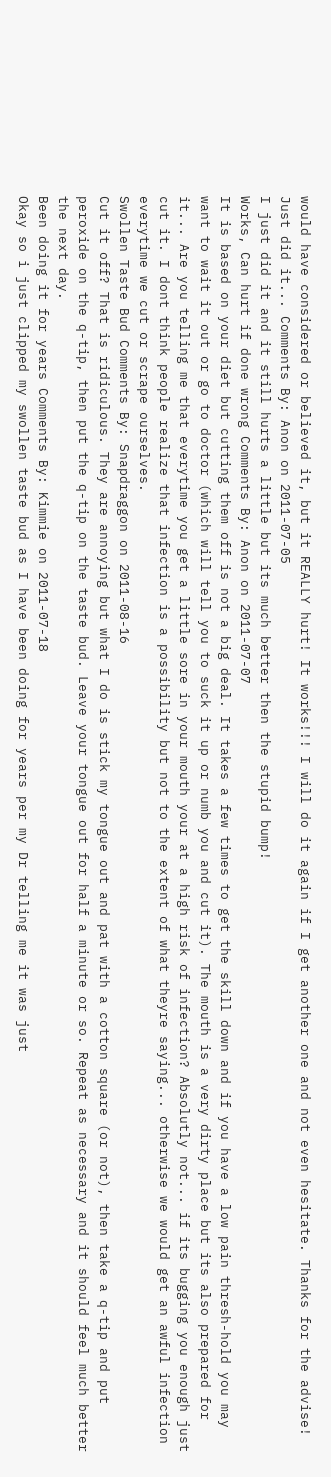would have considered or believed it, but it REALLY hurt! It works!!! I will do it again if I get another one and not even hesitate. Thanks for the advise!
Just did it... Comments By: Anon on 2011-07-05
I just did it and it still hurts a little but its much better then the stupid bump!
Works, Can hurt if done wrong Comments By: Anon on 2011-07-07
It is based on your diet but cutting them off is not a big deal. It takes a few times to get the skill down and if you have a low pain thresh-hold you may want to wait it out or go to doctor (which will tell you to suck it up or numb you and cut it). The mouth is a very dirty place but its also prepared for it... Are you telling me that everytime you get a little sore in your mouth your at a high risk of infection? Absolutly not... if its bugging you enough just cut it. I dont think people realize that infection is a possibility but not to the extent of what theyre saying... otherwise we would get an awful infection everytime we cut or scrape ourselves.
Swollen Taste Bud Comments By: Snapdraggon on 2011-08-16
Cut it off? That is ridiculous. They are annoying but what I do is stick my tongue out and pat with a cotton square (or not), then take a q-tip and put peroxide on the q-tip, then put the q-tip on the taste bud. Leave your tongue out for half a minute or so. Repeat as necessary and it should feel much better the next day.
Been doing it for years Comments By: Kimmie on 2011-07-18
Okay so i just clipped my swollen taste bud as I have been doing for years per my Dr telling me it was just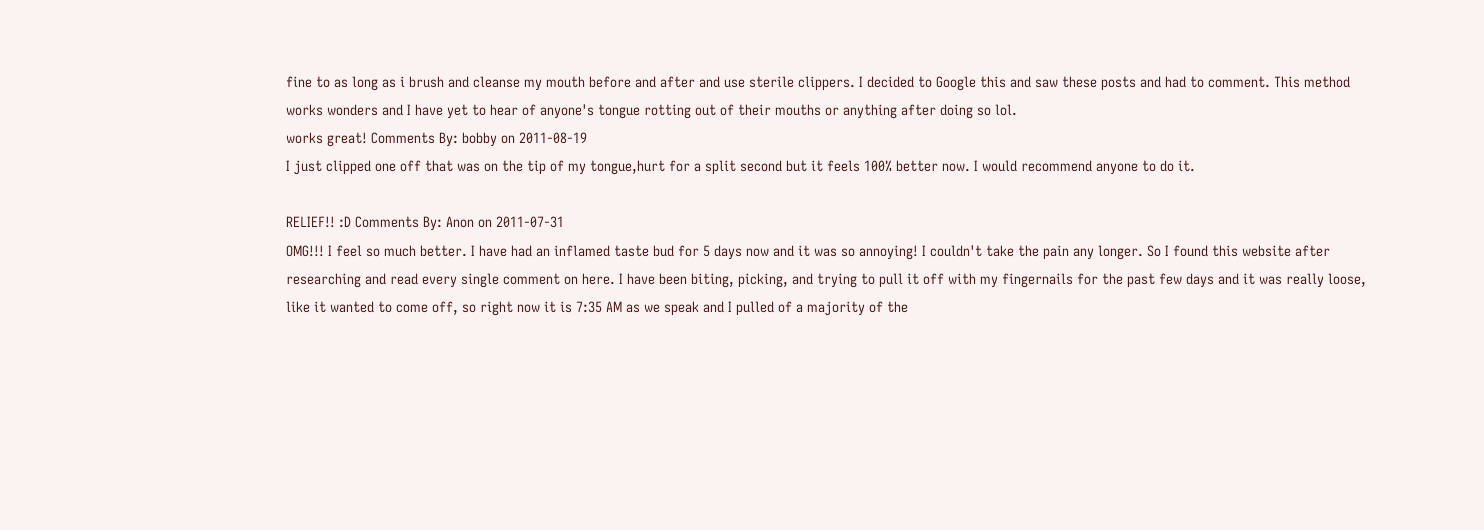fine to as long as i brush and cleanse my mouth before and after and use sterile clippers. I decided to Google this and saw these posts and had to comment. This method works wonders and I have yet to hear of anyone's tongue rotting out of their mouths or anything after doing so lol.
works great! Comments By: bobby on 2011-08-19
I just clipped one off that was on the tip of my tongue,hurt for a split second but it feels 100% better now. I would recommend anyone to do it.

RELIEF!! :D Comments By: Anon on 2011-07-31
OMG!!! I feel so much better. I have had an inflamed taste bud for 5 days now and it was so annoying! I couldn't take the pain any longer. So I found this website after researching and read every single comment on here. I have been biting, picking, and trying to pull it off with my fingernails for the past few days and it was really loose, like it wanted to come off, so right now it is 7:35 AM as we speak and I pulled of a majority of the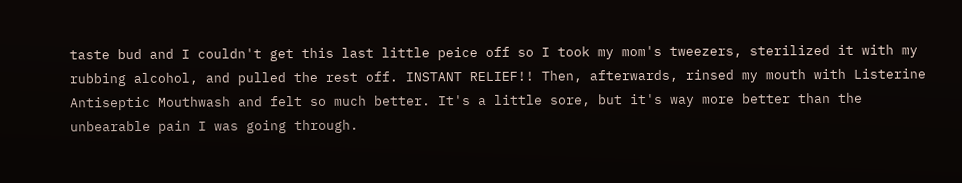taste bud and I couldn't get this last little peice off so I took my mom's tweezers, sterilized it with my rubbing alcohol, and pulled the rest off. INSTANT RELIEF!! Then, afterwards, rinsed my mouth with Listerine Antiseptic Mouthwash and felt so much better. It's a little sore, but it's way more better than the unbearable pain I was going through.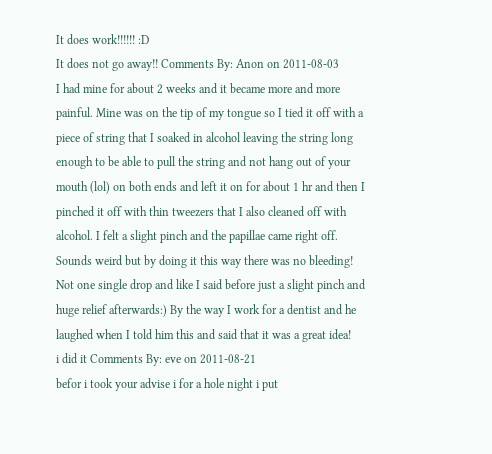It does work!!!!!! :D
It does not go away!! Comments By: Anon on 2011-08-03
I had mine for about 2 weeks and it became more and more painful. Mine was on the tip of my tongue so I tied it off with a piece of string that I soaked in alcohol leaving the string long enough to be able to pull the string and not hang out of your mouth (lol) on both ends and left it on for about 1 hr and then I pinched it off with thin tweezers that I also cleaned off with alcohol. I felt a slight pinch and the papillae came right off. Sounds weird but by doing it this way there was no bleeding! Not one single drop and like I said before just a slight pinch and huge relief afterwards:) By the way I work for a dentist and he laughed when I told him this and said that it was a great idea!
i did it Comments By: eve on 2011-08-21
befor i took your advise i for a hole night i put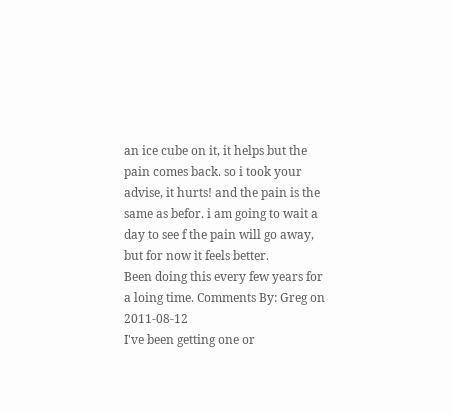an ice cube on it, it helps but the pain comes back. so i took your advise, it hurts! and the pain is the same as befor. i am going to wait a day to see f the pain will go away, but for now it feels better.
Been doing this every few years for a loing time. Comments By: Greg on 2011-08-12
I've been getting one or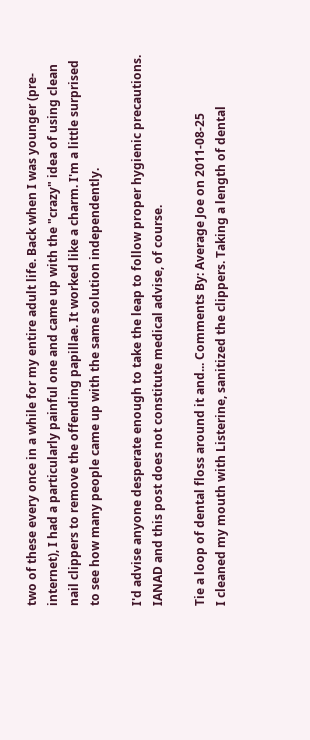two of these every once in a while for my entire adult life. Back when I was younger (pre-internet), I had a particularly painful one and came up with the "crazy" idea of using clean nail clippers to remove the offending papillae. It worked like a charm. I'm a little surprised to see how many people came up with the same solution independently.

I'd advise anyone desperate enough to take the leap to follow proper hygienic precautions. IANAD and this post does not constitute medical advise, of course.

Tie a loop of dental floss around it and... Comments By: Average Joe on 2011-08-25
I cleaned my mouth with Listerine, sanitized the clippers. Taking a length of dental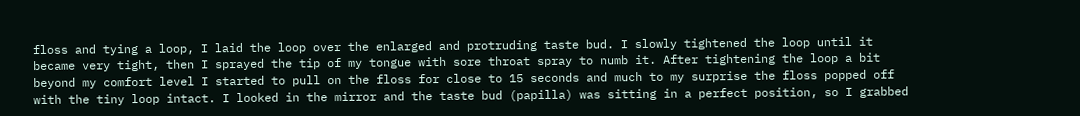floss and tying a loop, I laid the loop over the enlarged and protruding taste bud. I slowly tightened the loop until it became very tight, then I sprayed the tip of my tongue with sore throat spray to numb it. After tightening the loop a bit beyond my comfort level I started to pull on the floss for close to 15 seconds and much to my surprise the floss popped off with the tiny loop intact. I looked in the mirror and the taste bud (papilla) was sitting in a perfect position, so I grabbed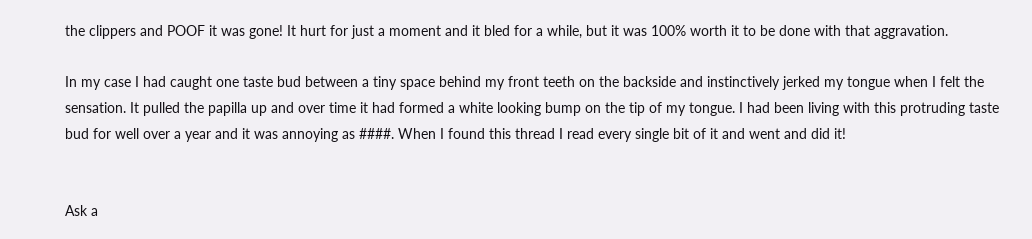the clippers and POOF it was gone! It hurt for just a moment and it bled for a while, but it was 100% worth it to be done with that aggravation.

In my case I had caught one taste bud between a tiny space behind my front teeth on the backside and instinctively jerked my tongue when I felt the sensation. It pulled the papilla up and over time it had formed a white looking bump on the tip of my tongue. I had been living with this protruding taste bud for well over a year and it was annoying as ####. When I found this thread I read every single bit of it and went and did it!


Ask a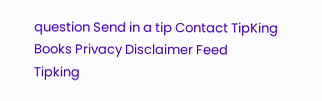question Send in a tip Contact TipKing Books Privacy Disclaimer Feed
Tipking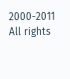2000-2011 All rights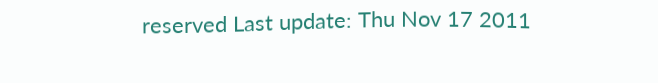reserved Last update: Thu Nov 17 2011